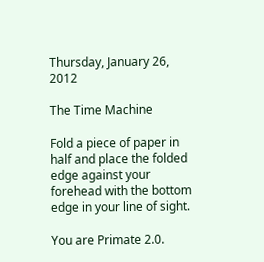Thursday, January 26, 2012

The Time Machine

Fold a piece of paper in half and place the folded edge against your forehead with the bottom edge in your line of sight.

You are Primate 2.0.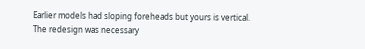Earlier models had sloping foreheads but yours is vertical. The redesign was necessary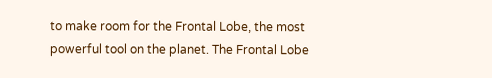to make room for the Frontal Lobe, the most powerful tool on the planet. The Frontal Lobe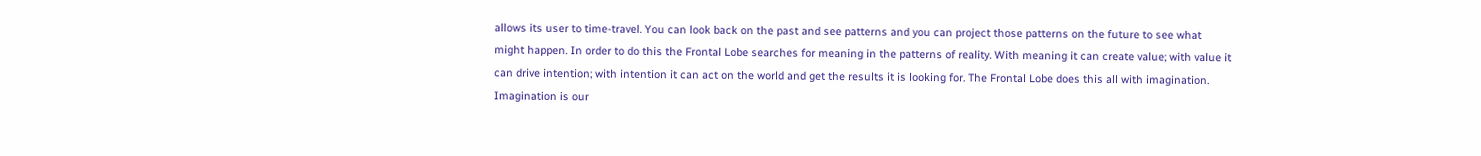allows its user to time-travel. You can look back on the past and see patterns and you can project those patterns on the future to see what might happen. In order to do this the Frontal Lobe searches for meaning in the patterns of reality. With meaning it can create value; with value it can drive intention; with intention it can act on the world and get the results it is looking for. The Frontal Lobe does this all with imagination. Imagination is our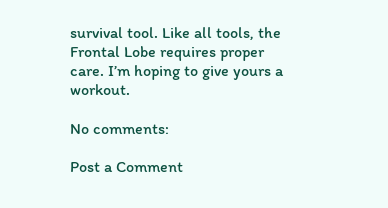survival tool. Like all tools, the Frontal Lobe requires proper care. I’m hoping to give yours a workout.

No comments:

Post a Comment